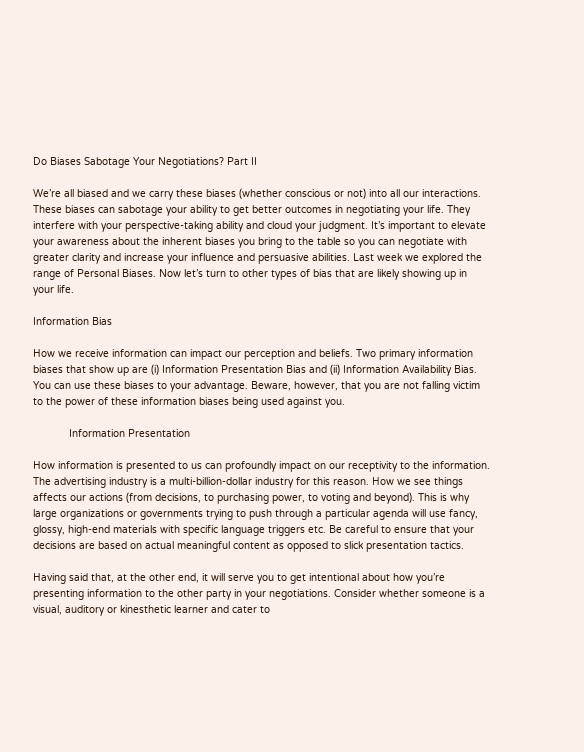Do Biases Sabotage Your Negotiations? Part II

We’re all biased and we carry these biases (whether conscious or not) into all our interactions. These biases can sabotage your ability to get better outcomes in negotiating your life. They interfere with your perspective-taking ability and cloud your judgment. It’s important to elevate your awareness about the inherent biases you bring to the table so you can negotiate with greater clarity and increase your influence and persuasive abilities. Last week we explored the range of Personal Biases. Now let’s turn to other types of bias that are likely showing up in your life.

Information Bias

How we receive information can impact our perception and beliefs. Two primary information biases that show up are (i) Information Presentation Bias and (ii) Information Availability Bias. You can use these biases to your advantage. Beware, however, that you are not falling victim to the power of these information biases being used against you.

            Information Presentation

How information is presented to us can profoundly impact on our receptivity to the information. The advertising industry is a multi-billion-dollar industry for this reason. How we see things affects our actions (from decisions, to purchasing power, to voting and beyond). This is why large organizations or governments trying to push through a particular agenda will use fancy, glossy, high-end materials with specific language triggers etc. Be careful to ensure that your decisions are based on actual meaningful content as opposed to slick presentation tactics.

Having said that, at the other end, it will serve you to get intentional about how you’re presenting information to the other party in your negotiations. Consider whether someone is a visual, auditory or kinesthetic learner and cater to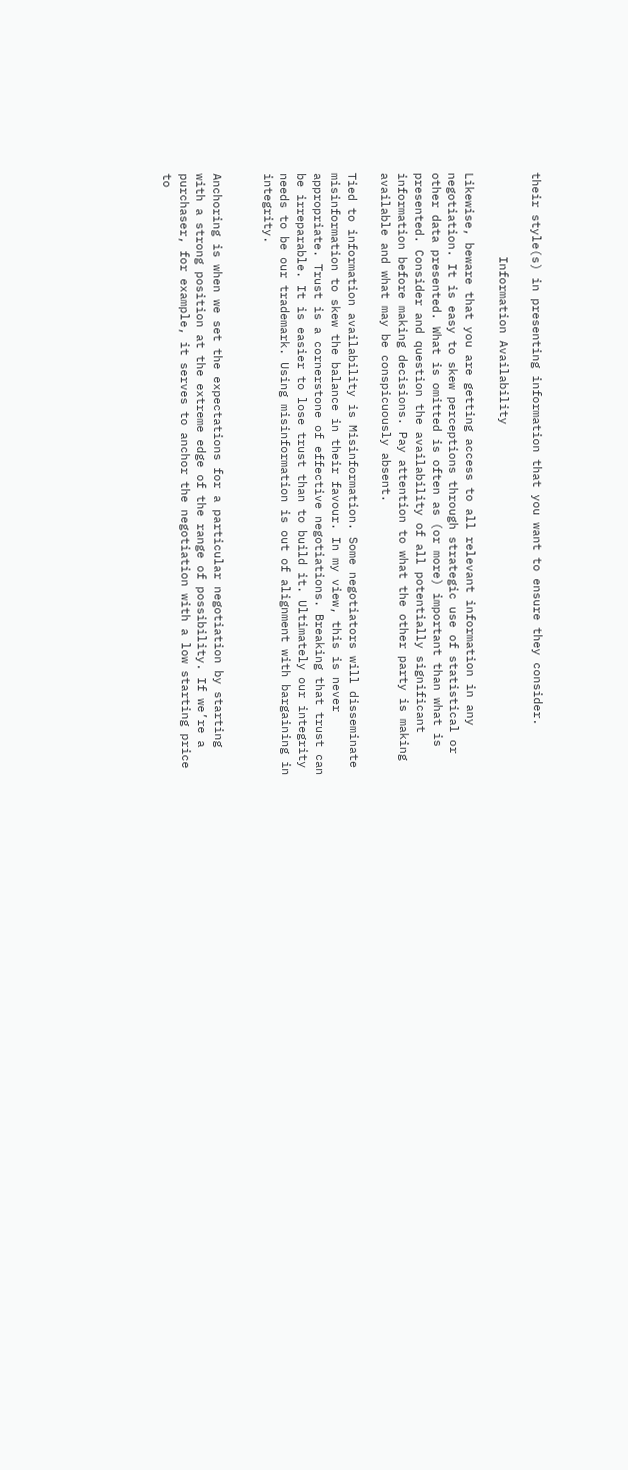their style(s) in presenting information that you want to ensure they consider.

            Information Availability

Likewise, beware that you are getting access to all relevant information in any negotiation. It is easy to skew perceptions through strategic use of statistical or other data presented. What is omitted is often as (or more) important than what is presented. Consider and question the availability of all potentially significant information before making decisions. Pay attention to what the other party is making available and what may be conspicuously absent.

Tied to information availability is Misinformation. Some negotiators will disseminate misinformation to skew the balance in their favour. In my view, this is never appropriate. Trust is a cornerstone of effective negotiations. Breaking that trust can be irreparable. It is easier to lose trust than to build it. Ultimately our integrity needs to be our trademark. Using misinformation is out of alignment with bargaining in integrity.


Anchoring is when we set the expectations for a particular negotiation by starting with a strong position at the extreme edge of the range of possibility. If we’re a purchaser, for example, it serves to anchor the negotiation with a low starting price to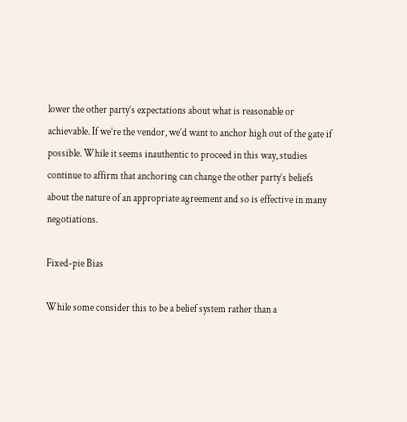lower the other party’s expectations about what is reasonable or achievable. If we’re the vendor, we’d want to anchor high out of the gate if possible. While it seems inauthentic to proceed in this way, studies continue to affirm that anchoring can change the other party’s beliefs about the nature of an appropriate agreement and so is effective in many negotiations.

Fixed-pie Bias

While some consider this to be a belief system rather than a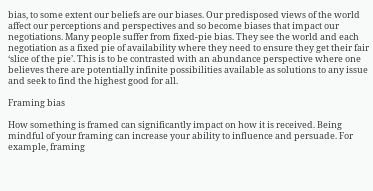bias, to some extent our beliefs are our biases. Our predisposed views of the world affect our perceptions and perspectives and so become biases that impact our negotiations. Many people suffer from fixed-pie bias. They see the world and each negotiation as a fixed pie of availability where they need to ensure they get their fair ‘slice of the pie’. This is to be contrasted with an abundance perspective where one believes there are potentially infinite possibilities available as solutions to any issue and seek to find the highest good for all.

Framing bias

How something is framed can significantly impact on how it is received. Being mindful of your framing can increase your ability to influence and persuade. For example, framing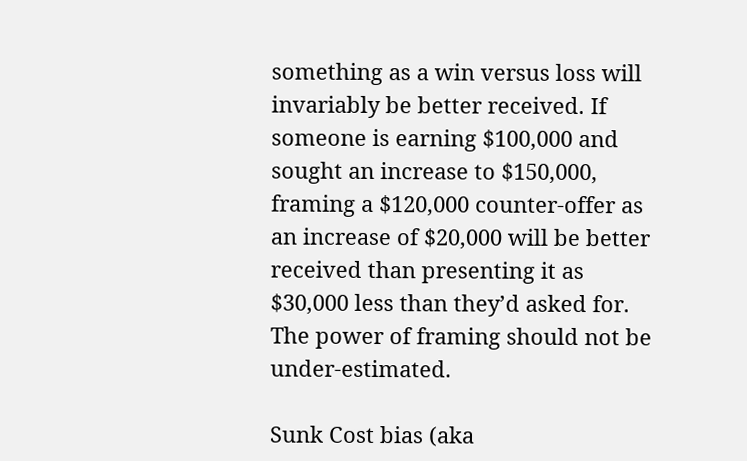something as a win versus loss will invariably be better received. If someone is earning $100,000 and sought an increase to $150,000, framing a $120,000 counter-offer as an increase of $20,000 will be better received than presenting it as $30,000 less than they’d asked for. The power of framing should not be under-estimated.

Sunk Cost bias (aka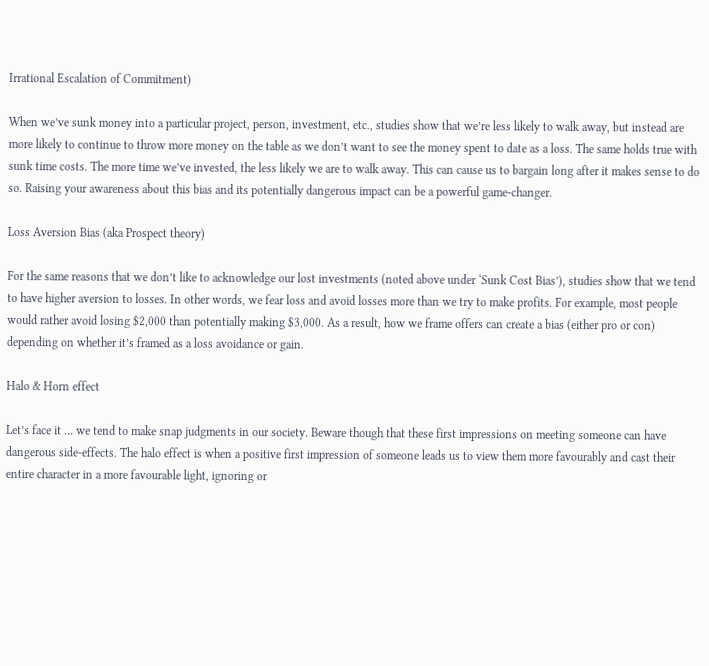Irrational Escalation of Commitment)

When we’ve sunk money into a particular project, person, investment, etc., studies show that we’re less likely to walk away, but instead are more likely to continue to throw more money on the table as we don’t want to see the money spent to date as a loss. The same holds true with sunk time costs. The more time we’ve invested, the less likely we are to walk away. This can cause us to bargain long after it makes sense to do so. Raising your awareness about this bias and its potentially dangerous impact can be a powerful game-changer.

Loss Aversion Bias (aka Prospect theory)

For the same reasons that we don’t like to acknowledge our lost investments (noted above under ‘Sunk Cost Bias’), studies show that we tend to have higher aversion to losses. In other words, we fear loss and avoid losses more than we try to make profits. For example, most people would rather avoid losing $2,000 than potentially making $3,000. As a result, how we frame offers can create a bias (either pro or con) depending on whether it’s framed as a loss avoidance or gain.

Halo & Horn effect

Let’s face it … we tend to make snap judgments in our society. Beware though that these first impressions on meeting someone can have dangerous side-effects. The halo effect is when a positive first impression of someone leads us to view them more favourably and cast their entire character in a more favourable light, ignoring or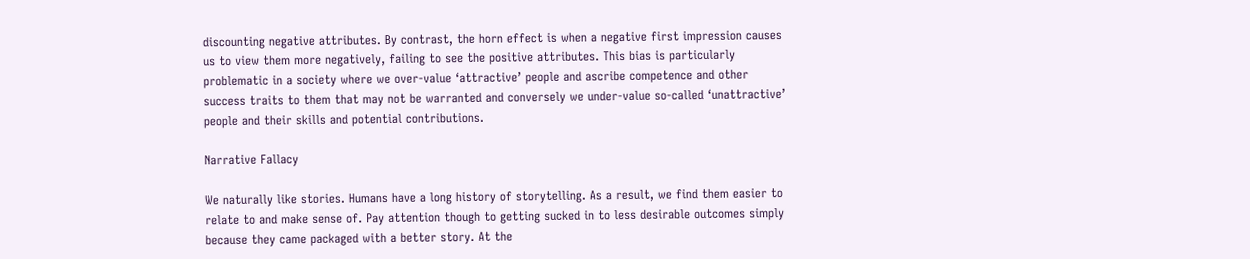discounting negative attributes. By contrast, the horn effect is when a negative first impression causes us to view them more negatively, failing to see the positive attributes. This bias is particularly problematic in a society where we over-value ‘attractive’ people and ascribe competence and other success traits to them that may not be warranted and conversely we under-value so-called ‘unattractive’ people and their skills and potential contributions.

Narrative Fallacy

We naturally like stories. Humans have a long history of storytelling. As a result, we find them easier to relate to and make sense of. Pay attention though to getting sucked in to less desirable outcomes simply because they came packaged with a better story. At the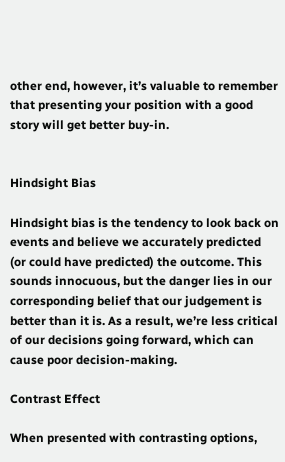other end, however, it’s valuable to remember that presenting your position with a good story will get better buy-in.


Hindsight Bias

Hindsight bias is the tendency to look back on events and believe we accurately predicted (or could have predicted) the outcome. This sounds innocuous, but the danger lies in our corresponding belief that our judgement is better than it is. As a result, we’re less critical of our decisions going forward, which can cause poor decision-making.

Contrast Effect

When presented with contrasting options,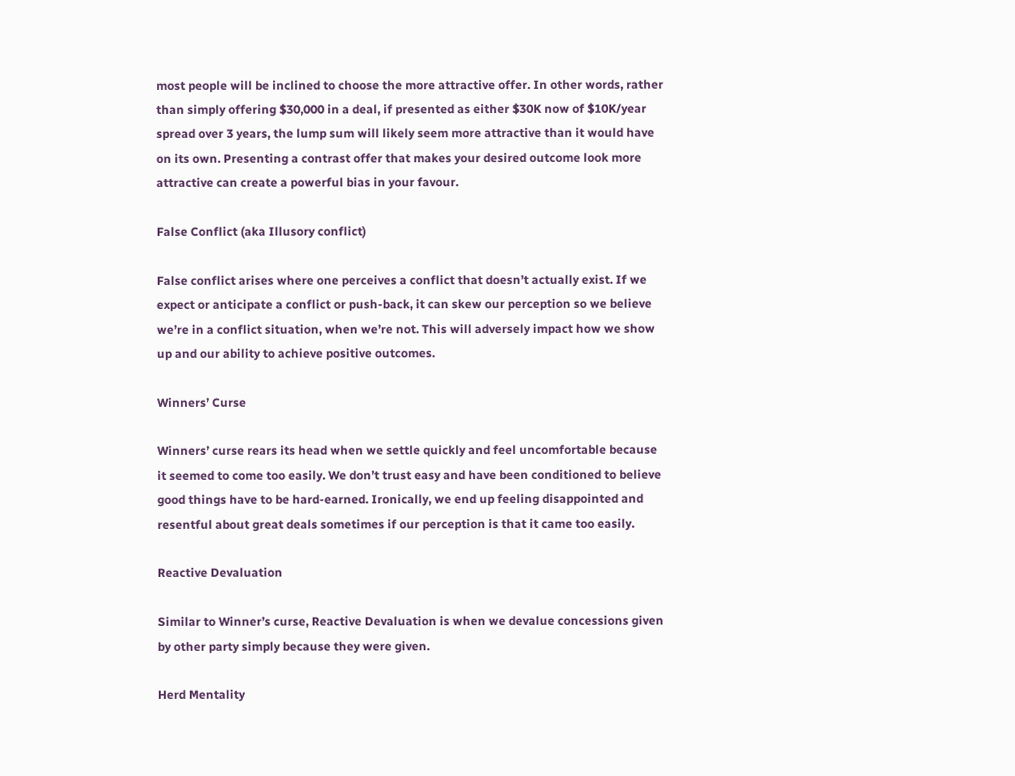most people will be inclined to choose the more attractive offer. In other words, rather than simply offering $30,000 in a deal, if presented as either $30K now of $10K/year spread over 3 years, the lump sum will likely seem more attractive than it would have on its own. Presenting a contrast offer that makes your desired outcome look more attractive can create a powerful bias in your favour.

False Conflict (aka Illusory conflict)

False conflict arises where one perceives a conflict that doesn’t actually exist. If we expect or anticipate a conflict or push-back, it can skew our perception so we believe we’re in a conflict situation, when we’re not. This will adversely impact how we show up and our ability to achieve positive outcomes.

Winners’ Curse

Winners’ curse rears its head when we settle quickly and feel uncomfortable because it seemed to come too easily. We don’t trust easy and have been conditioned to believe good things have to be hard-earned. Ironically, we end up feeling disappointed and resentful about great deals sometimes if our perception is that it came too easily.

Reactive Devaluation

Similar to Winner’s curse, Reactive Devaluation is when we devalue concessions given by other party simply because they were given.

Herd Mentality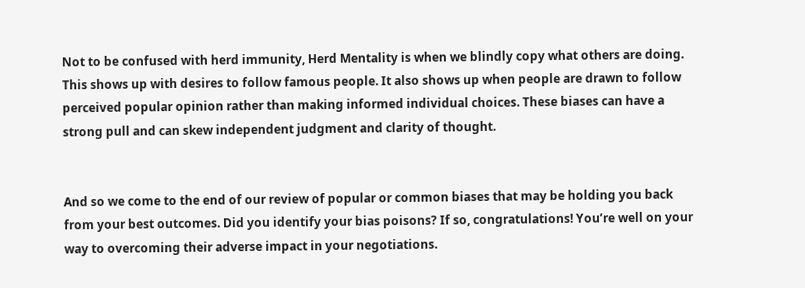Not to be confused with herd immunity, Herd Mentality is when we blindly copy what others are doing. This shows up with desires to follow famous people. It also shows up when people are drawn to follow perceived popular opinion rather than making informed individual choices. These biases can have a strong pull and can skew independent judgment and clarity of thought.


And so we come to the end of our review of popular or common biases that may be holding you back from your best outcomes. Did you identify your bias poisons? If so, congratulations! You’re well on your way to overcoming their adverse impact in your negotiations.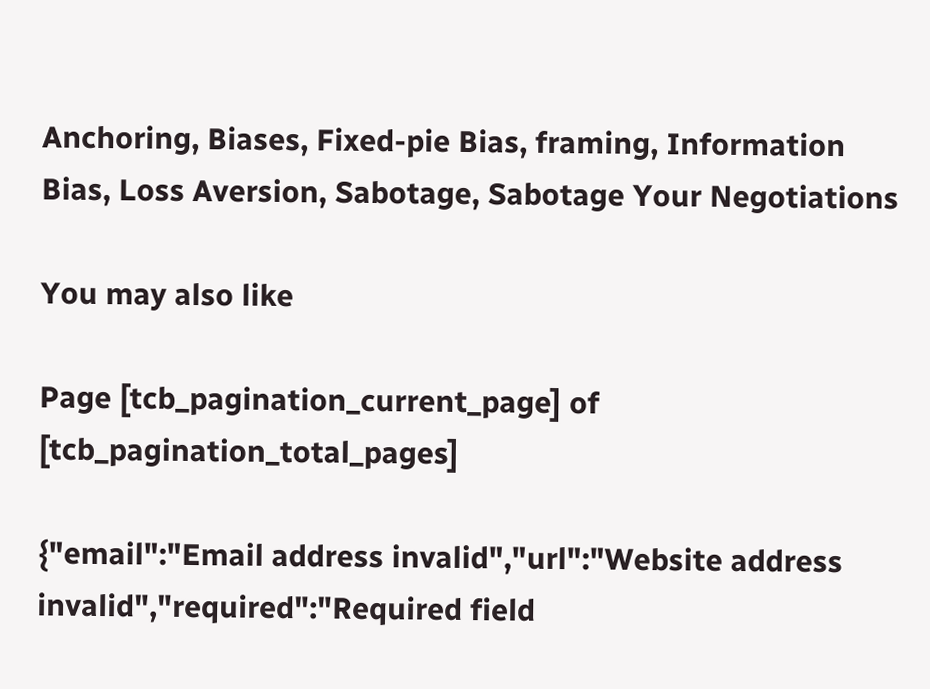Anchoring, Biases, Fixed-pie Bias, framing, Information Bias, Loss Aversion, Sabotage, Sabotage Your Negotiations

You may also like

Page [tcb_pagination_current_page] of [tcb_pagination_total_pages]

{"email":"Email address invalid","url":"Website address invalid","required":"Required field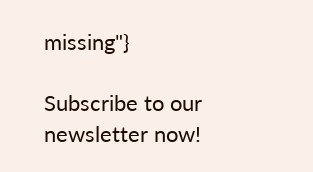missing"}

Subscribe to our newsletter now!